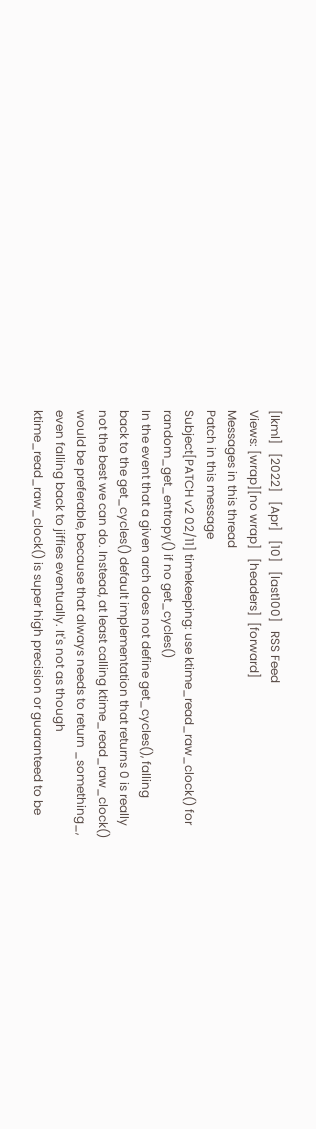[lkml]   [2022]   [Apr]   [10]   [last100]   RSS Feed
Views: [wrap][no wrap]   [headers]  [forward]
Messages in this thread
Patch in this message
Subject[PATCH v2 02/11] timekeeping: use ktime_read_raw_clock() for random_get_entropy() if no get_cycles()
In the event that a given arch does not define get_cycles(), falling
back to the get_cycles() default implementation that returns 0 is really
not the best we can do. Instead, at least calling ktime_read_raw_clock()
would be preferable, because that always needs to return _something_,
even falling back to jiffies eventually. It's not as though
ktime_read_raw_clock() is super high precision or guaranteed to be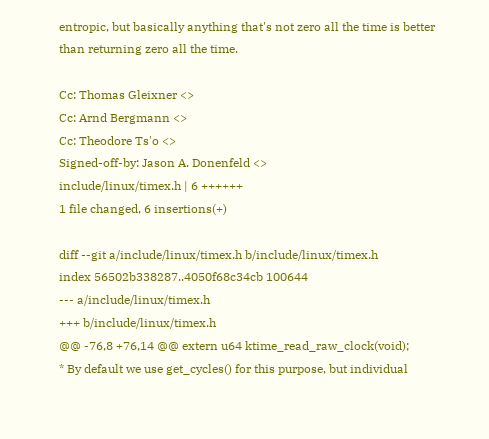entropic, but basically anything that's not zero all the time is better
than returning zero all the time.

Cc: Thomas Gleixner <>
Cc: Arnd Bergmann <>
Cc: Theodore Ts'o <>
Signed-off-by: Jason A. Donenfeld <>
include/linux/timex.h | 6 ++++++
1 file changed, 6 insertions(+)

diff --git a/include/linux/timex.h b/include/linux/timex.h
index 56502b338287..4050f68c34cb 100644
--- a/include/linux/timex.h
+++ b/include/linux/timex.h
@@ -76,8 +76,14 @@ extern u64 ktime_read_raw_clock(void);
* By default we use get_cycles() for this purpose, but individual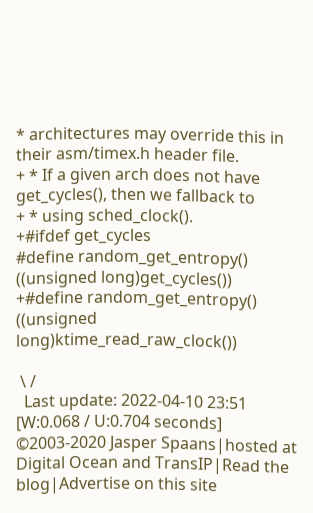* architectures may override this in their asm/timex.h header file.
+ * If a given arch does not have get_cycles(), then we fallback to
+ * using sched_clock().
+#ifdef get_cycles
#define random_get_entropy() ((unsigned long)get_cycles())
+#define random_get_entropy() ((unsigned long)ktime_read_raw_clock())

 \ /
  Last update: 2022-04-10 23:51    [W:0.068 / U:0.704 seconds]
©2003-2020 Jasper Spaans|hosted at Digital Ocean and TransIP|Read the blog|Advertise on this site